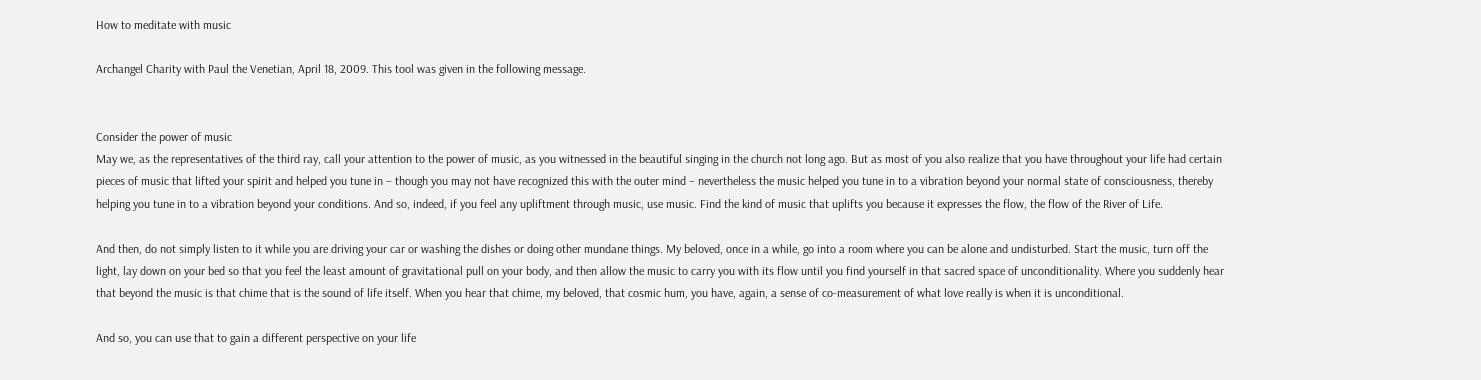How to meditate with music

Archangel Charity with Paul the Venetian, April 18, 2009. This tool was given in the following message.


Consider the power of music
May we, as the representatives of the third ray, call your attention to the power of music, as you witnessed in the beautiful singing in the church not long ago. But as most of you also realize that you have throughout your life had certain pieces of music that lifted your spirit and helped you tune in – though you may not have recognized this with the outer mind – nevertheless the music helped you tune in to a vibration beyond your normal state of consciousness, thereby helping you tune in to a vibration beyond your conditions. And so, indeed, if you feel any upliftment through music, use music. Find the kind of music that uplifts you because it expresses the flow, the flow of the River of Life.

And then, do not simply listen to it while you are driving your car or washing the dishes or doing other mundane things. My beloved, once in a while, go into a room where you can be alone and undisturbed. Start the music, turn off the light, lay down on your bed so that you feel the least amount of gravitational pull on your body, and then allow the music to carry you with its flow until you find yourself in that sacred space of unconditionality. Where you suddenly hear that beyond the music is that chime that is the sound of life itself. When you hear that chime, my beloved, that cosmic hum, you have, again, a sense of co-measurement of what love really is when it is unconditional.

And so, you can use that to gain a different perspective on your life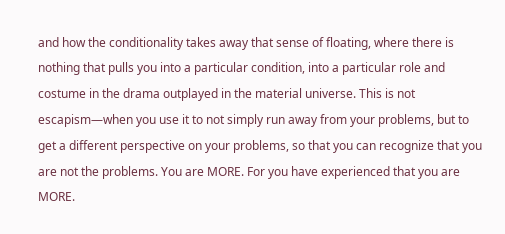and how the conditionality takes away that sense of floating, where there is nothing that pulls you into a particular condition, into a particular role and costume in the drama outplayed in the material universe. This is not escapism—when you use it to not simply run away from your problems, but to get a different perspective on your problems, so that you can recognize that you are not the problems. You are MORE. For you have experienced that you are MORE.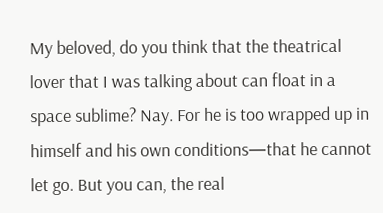My beloved, do you think that the theatrical lover that I was talking about can float in a space sublime? Nay. For he is too wrapped up in himself and his own conditions—that he cannot let go. But you can, the real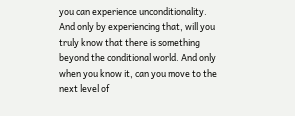you can experience unconditionality. And only by experiencing that, will you truly know that there is something beyond the conditional world. And only when you know it, can you move to the next level of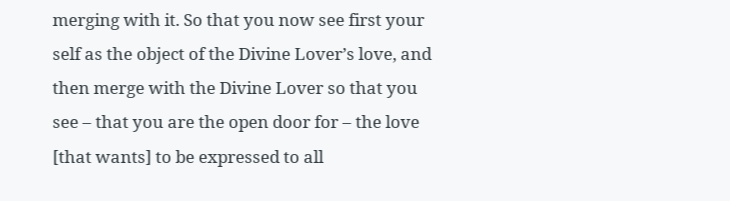merging with it. So that you now see first your self as the object of the Divine Lover’s love, and then merge with the Divine Lover so that you see – that you are the open door for – the love [that wants] to be expressed to all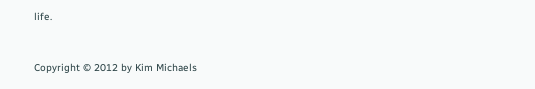life.


Copyright © 2012 by Kim Michaels